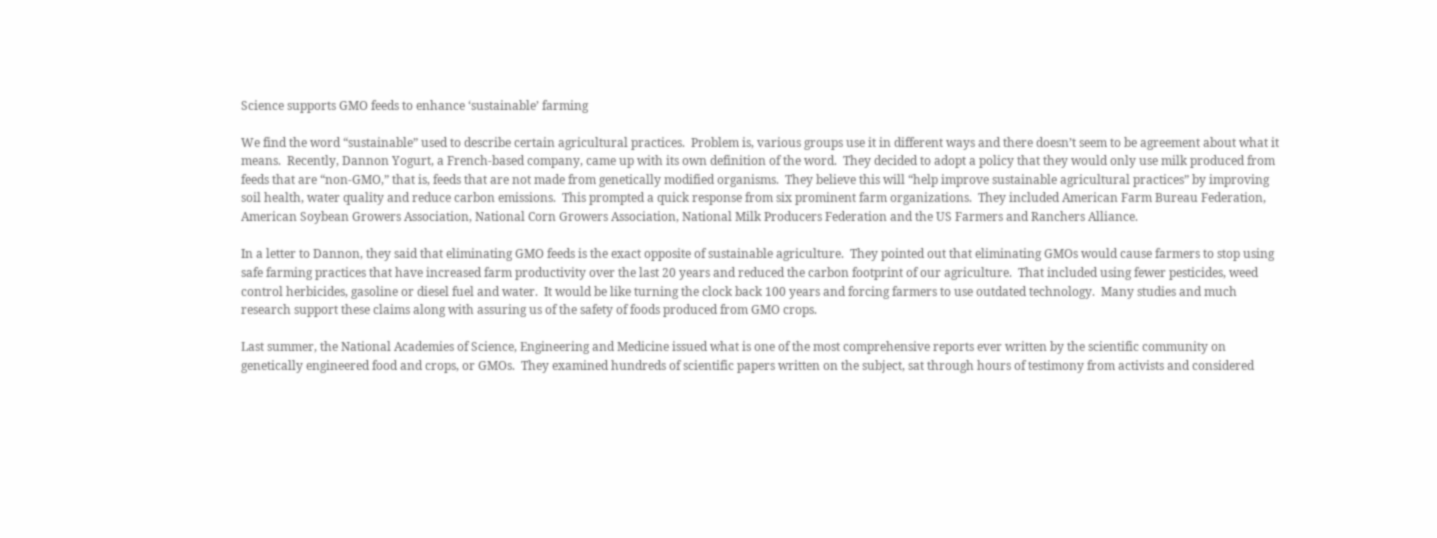Science supports GMO feeds to enhance ‘sustainable’ farming

We find the word “sustainable” used to describe certain agricultural practices.  Problem is, various groups use it in different ways and there doesn’t seem to be agreement about what it means.  Recently, Dannon Yogurt, a French-based company, came up with its own definition of the word.  They decided to adopt a policy that they would only use milk produced from feeds that are “non-GMO,” that is, feeds that are not made from genetically modified organisms.  They believe this will “help improve sustainable agricultural practices” by improving soil health, water quality and reduce carbon emissions.  This prompted a quick response from six prominent farm organizations.  They included American Farm Bureau Federation, American Soybean Growers Association, National Corn Growers Association, National Milk Producers Federation and the US Farmers and Ranchers Alliance.

In a letter to Dannon, they said that eliminating GMO feeds is the exact opposite of sustainable agriculture.  They pointed out that eliminating GMOs would cause farmers to stop using safe farming practices that have increased farm productivity over the last 20 years and reduced the carbon footprint of our agriculture.  That included using fewer pesticides, weed control herbicides, gasoline or diesel fuel and water.  It would be like turning the clock back 100 years and forcing farmers to use outdated technology.  Many studies and much research support these claims along with assuring us of the safety of foods produced from GMO crops.

Last summer, the National Academies of Science, Engineering and Medicine issued what is one of the most comprehensive reports ever written by the scientific community on genetically engineered food and crops, or GMOs.  They examined hundreds of scientific papers written on the subject, sat through hours of testimony from activists and considered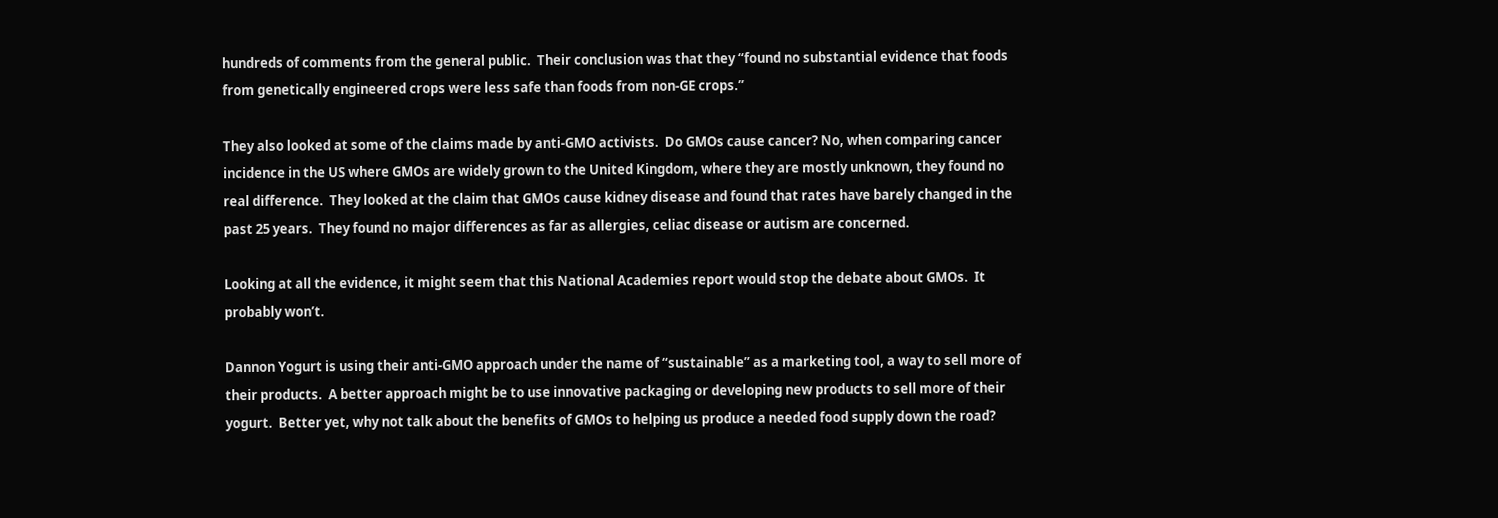hundreds of comments from the general public.  Their conclusion was that they “found no substantial evidence that foods from genetically engineered crops were less safe than foods from non-GE crops.”

They also looked at some of the claims made by anti-GMO activists.  Do GMOs cause cancer? No, when comparing cancer incidence in the US where GMOs are widely grown to the United Kingdom, where they are mostly unknown, they found no real difference.  They looked at the claim that GMOs cause kidney disease and found that rates have barely changed in the past 25 years.  They found no major differences as far as allergies, celiac disease or autism are concerned.

Looking at all the evidence, it might seem that this National Academies report would stop the debate about GMOs.  It probably won’t.

Dannon Yogurt is using their anti-GMO approach under the name of “sustainable” as a marketing tool, a way to sell more of their products.  A better approach might be to use innovative packaging or developing new products to sell more of their yogurt.  Better yet, why not talk about the benefits of GMOs to helping us produce a needed food supply down the road?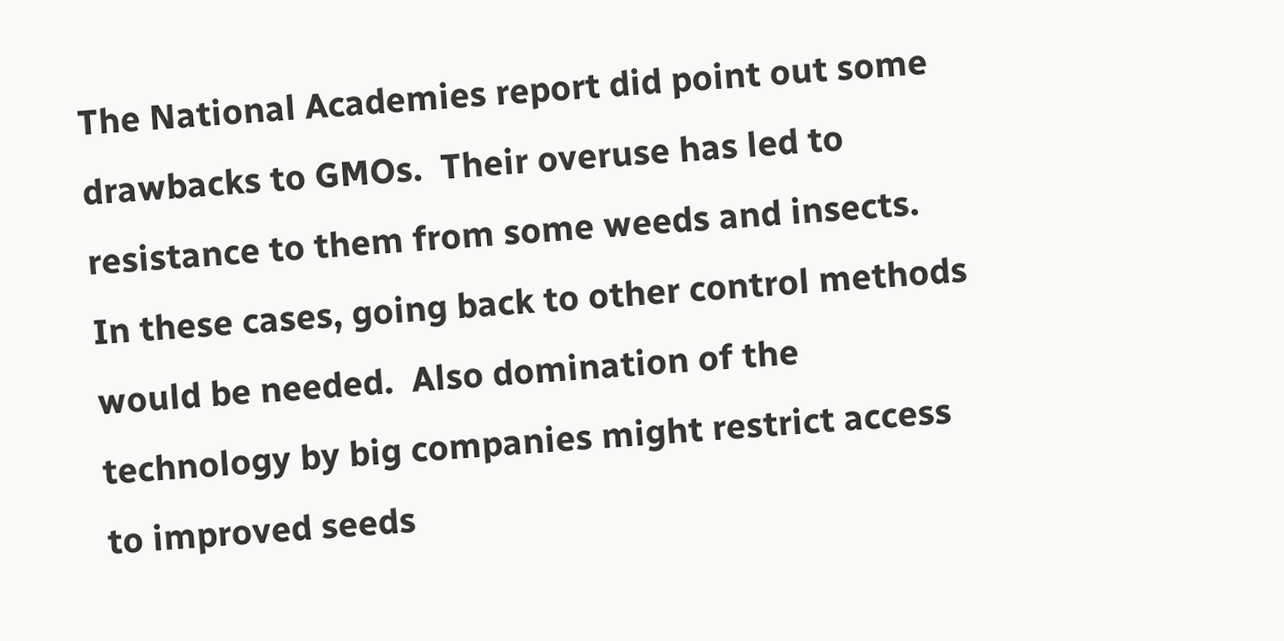The National Academies report did point out some drawbacks to GMOs.  Their overuse has led to resistance to them from some weeds and insects.  In these cases, going back to other control methods would be needed.  Also domination of the technology by big companies might restrict access to improved seeds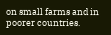on small farms and in poorer countries.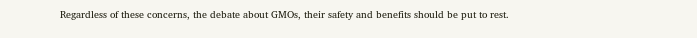Regardless of these concerns, the debate about GMOs, their safety and benefits should be put to rest.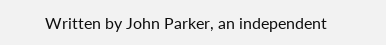Written by John Parker, an independent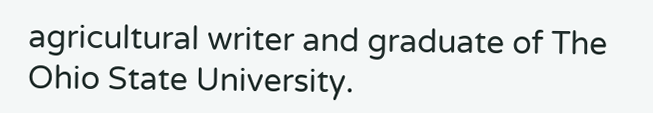agricultural writer and graduate of The Ohio State University.